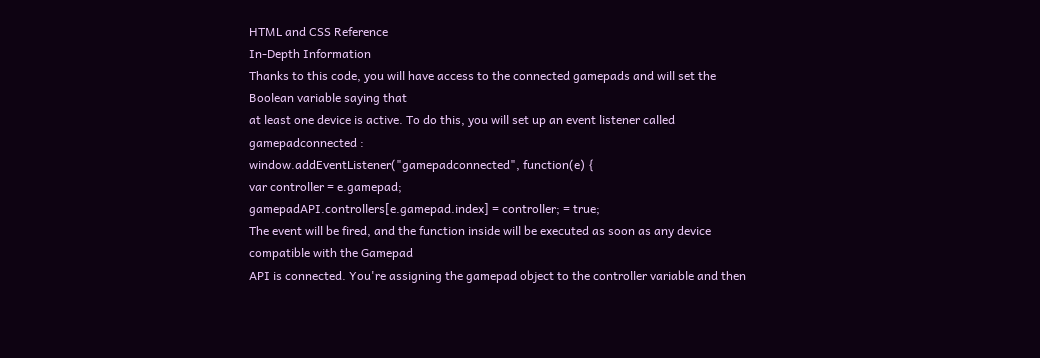HTML and CSS Reference
In-Depth Information
Thanks to this code, you will have access to the connected gamepads and will set the Boolean variable saying that
at least one device is active. To do this, you will set up an event listener called gamepadconnected :
window.addEventListener("gamepadconnected", function(e) {
var controller = e.gamepad;
gamepadAPI.controllers[e.gamepad.index] = controller; = true;
The event will be fired, and the function inside will be executed as soon as any device compatible with the Gamepad
API is connected. You're assigning the gamepad object to the controller variable and then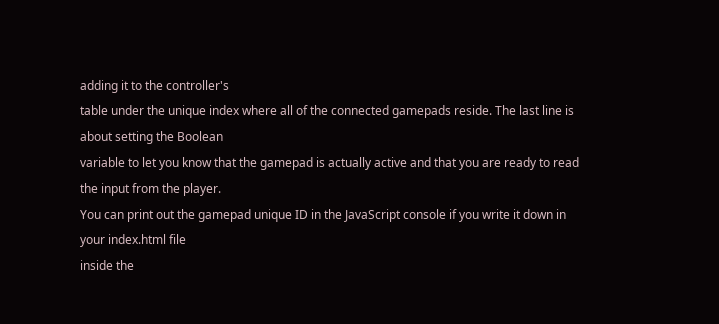adding it to the controller's
table under the unique index where all of the connected gamepads reside. The last line is about setting the Boolean
variable to let you know that the gamepad is actually active and that you are ready to read the input from the player.
You can print out the gamepad unique ID in the JavaScript console if you write it down in your index.html file
inside the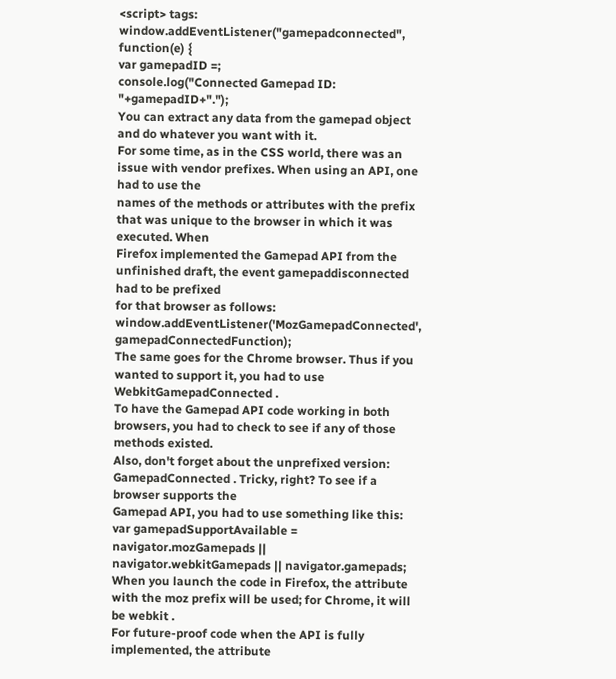<script> tags:
window.addEventListener("gamepadconnected", function(e) {
var gamepadID =;
console.log("Connected Gamepad ID: "+gamepadID+".");
You can extract any data from the gamepad object and do whatever you want with it.
For some time, as in the CSS world, there was an issue with vendor prefixes. When using an API, one had to use the
names of the methods or attributes with the prefix that was unique to the browser in which it was executed. When
Firefox implemented the Gamepad API from the unfinished draft, the event gamepaddisconnected had to be prefixed
for that browser as follows:
window.addEventListener('MozGamepadConnected', gamepadConnectedFunction);
The same goes for the Chrome browser. Thus if you wanted to support it, you had to use WebkitGamepadConnected .
To have the Gamepad API code working in both browsers, you had to check to see if any of those methods existed.
Also, don't forget about the unprefixed version: GamepadConnected . Tricky, right? To see if a browser supports the
Gamepad API, you had to use something like this:
var gamepadSupportAvailable = navigator.mozGamepads || navigator.webkitGamepads || navigator.gamepads;
When you launch the code in Firefox, the attribute with the moz prefix will be used; for Chrome, it will be webkit .
For future-proof code when the API is fully implemented, the attribute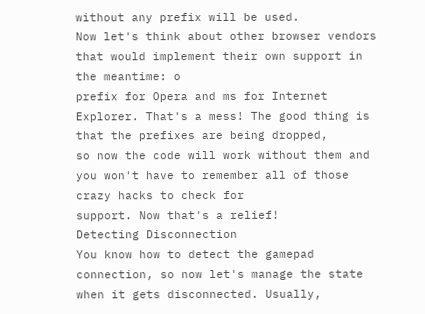without any prefix will be used.
Now let's think about other browser vendors that would implement their own support in the meantime: o
prefix for Opera and ms for Internet Explorer. That's a mess! The good thing is that the prefixes are being dropped,
so now the code will work without them and you won't have to remember all of those crazy hacks to check for
support. Now that's a relief!
Detecting Disconnection
You know how to detect the gamepad connection, so now let's manage the state when it gets disconnected. Usually,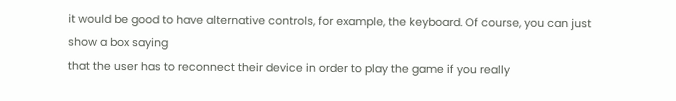it would be good to have alternative controls, for example, the keyboard. Of course, you can just show a box saying
that the user has to reconnect their device in order to play the game if you really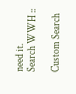need it.
Search WWH ::

Custom Search